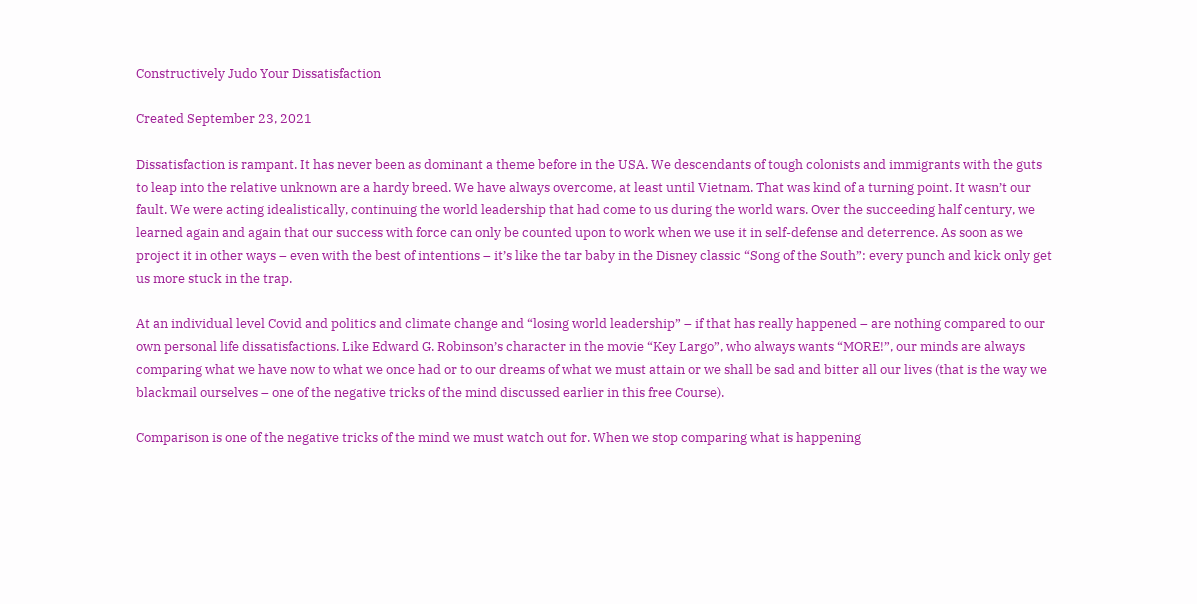Constructively Judo Your Dissatisfaction

Created September 23, 2021

Dissatisfaction is rampant. It has never been as dominant a theme before in the USA. We descendants of tough colonists and immigrants with the guts to leap into the relative unknown are a hardy breed. We have always overcome, at least until Vietnam. That was kind of a turning point. It wasn’t our fault. We were acting idealistically, continuing the world leadership that had come to us during the world wars. Over the succeeding half century, we learned again and again that our success with force can only be counted upon to work when we use it in self-defense and deterrence. As soon as we project it in other ways – even with the best of intentions – it’s like the tar baby in the Disney classic “Song of the South”: every punch and kick only get us more stuck in the trap.

At an individual level Covid and politics and climate change and “losing world leadership” – if that has really happened – are nothing compared to our own personal life dissatisfactions. Like Edward G. Robinson’s character in the movie “Key Largo”, who always wants “MORE!”, our minds are always comparing what we have now to what we once had or to our dreams of what we must attain or we shall be sad and bitter all our lives (that is the way we blackmail ourselves – one of the negative tricks of the mind discussed earlier in this free Course).

Comparison is one of the negative tricks of the mind we must watch out for. When we stop comparing what is happening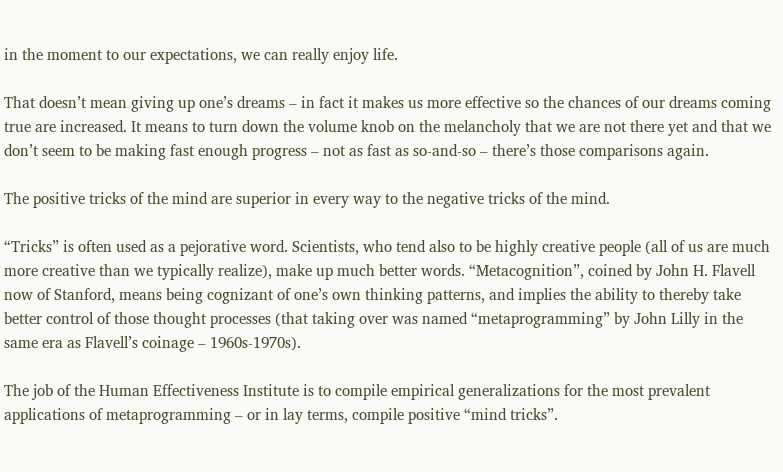in the moment to our expectations, we can really enjoy life.

That doesn’t mean giving up one’s dreams – in fact it makes us more effective so the chances of our dreams coming true are increased. It means to turn down the volume knob on the melancholy that we are not there yet and that we don’t seem to be making fast enough progress – not as fast as so-and-so – there’s those comparisons again.

The positive tricks of the mind are superior in every way to the negative tricks of the mind.

“Tricks” is often used as a pejorative word. Scientists, who tend also to be highly creative people (all of us are much more creative than we typically realize), make up much better words. “Metacognition”, coined by John H. Flavell now of Stanford, means being cognizant of one’s own thinking patterns, and implies the ability to thereby take better control of those thought processes (that taking over was named “metaprogramming” by John Lilly in the same era as Flavell’s coinage – 1960s-1970s).

The job of the Human Effectiveness Institute is to compile empirical generalizations for the most prevalent applications of metaprogramming – or in lay terms, compile positive “mind tricks”.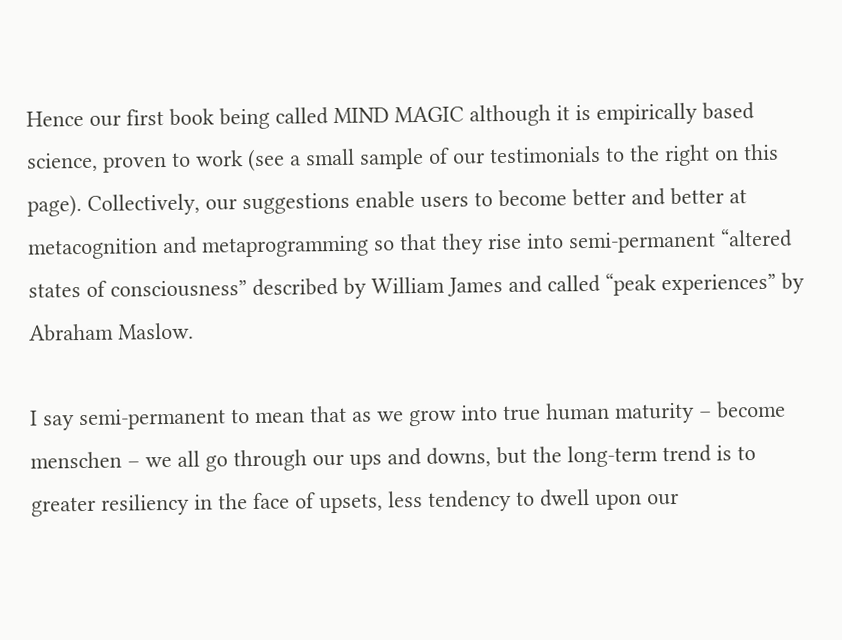Hence our first book being called MIND MAGIC although it is empirically based science, proven to work (see a small sample of our testimonials to the right on this page). Collectively, our suggestions enable users to become better and better at metacognition and metaprogramming so that they rise into semi-permanent “altered states of consciousness” described by William James and called “peak experiences” by Abraham Maslow.

I say semi-permanent to mean that as we grow into true human maturity – become menschen – we all go through our ups and downs, but the long-term trend is to greater resiliency in the face of upsets, less tendency to dwell upon our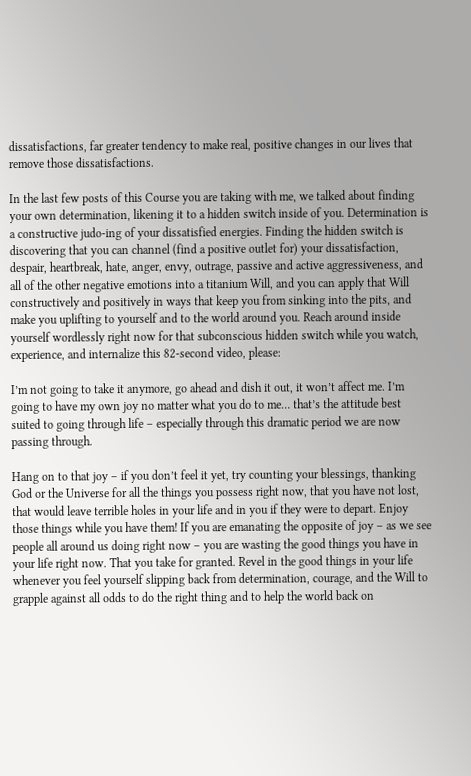dissatisfactions, far greater tendency to make real, positive changes in our lives that remove those dissatisfactions.

In the last few posts of this Course you are taking with me, we talked about finding your own determination, likening it to a hidden switch inside of you. Determination is a constructive judo-ing of your dissatisfied energies. Finding the hidden switch is discovering that you can channel (find a positive outlet for) your dissatisfaction, despair, heartbreak, hate, anger, envy, outrage, passive and active aggressiveness, and all of the other negative emotions into a titanium Will, and you can apply that Will constructively and positively in ways that keep you from sinking into the pits, and make you uplifting to yourself and to the world around you. Reach around inside yourself wordlessly right now for that subconscious hidden switch while you watch, experience, and internalize this 82-second video, please:

I’m not going to take it anymore, go ahead and dish it out, it won’t affect me. I’m going to have my own joy no matter what you do to me… that’s the attitude best suited to going through life – especially through this dramatic period we are now passing through.

Hang on to that joy – if you don’t feel it yet, try counting your blessings, thanking God or the Universe for all the things you possess right now, that you have not lost, that would leave terrible holes in your life and in you if they were to depart. Enjoy those things while you have them! If you are emanating the opposite of joy – as we see people all around us doing right now – you are wasting the good things you have in your life right now. That you take for granted. Revel in the good things in your life whenever you feel yourself slipping back from determination, courage, and the Will to grapple against all odds to do the right thing and to help the world back on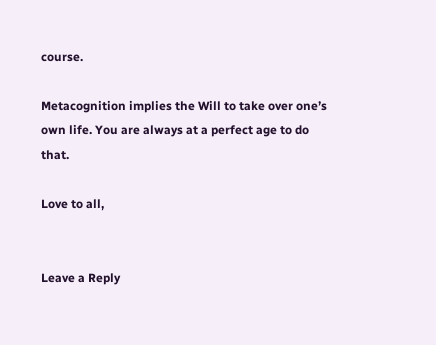course.

Metacognition implies the Will to take over one’s own life. You are always at a perfect age to do that.

Love to all,


Leave a Reply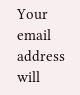Your email address will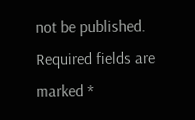not be published. Required fields are marked *